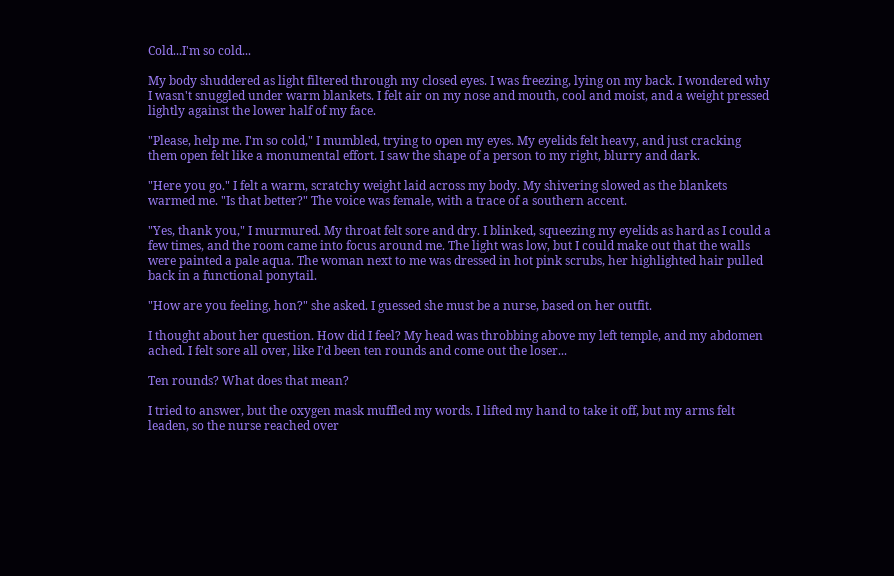Cold...I'm so cold...

My body shuddered as light filtered through my closed eyes. I was freezing, lying on my back. I wondered why I wasn't snuggled under warm blankets. I felt air on my nose and mouth, cool and moist, and a weight pressed lightly against the lower half of my face.

"Please, help me. I'm so cold," I mumbled, trying to open my eyes. My eyelids felt heavy, and just cracking them open felt like a monumental effort. I saw the shape of a person to my right, blurry and dark.

"Here you go." I felt a warm, scratchy weight laid across my body. My shivering slowed as the blankets warmed me. "Is that better?" The voice was female, with a trace of a southern accent.

"Yes, thank you," I murmured. My throat felt sore and dry. I blinked, squeezing my eyelids as hard as I could a few times, and the room came into focus around me. The light was low, but I could make out that the walls were painted a pale aqua. The woman next to me was dressed in hot pink scrubs, her highlighted hair pulled back in a functional ponytail.

"How are you feeling, hon?" she asked. I guessed she must be a nurse, based on her outfit.

I thought about her question. How did I feel? My head was throbbing above my left temple, and my abdomen ached. I felt sore all over, like I'd been ten rounds and come out the loser...

Ten rounds? What does that mean?

I tried to answer, but the oxygen mask muffled my words. I lifted my hand to take it off, but my arms felt leaden, so the nurse reached over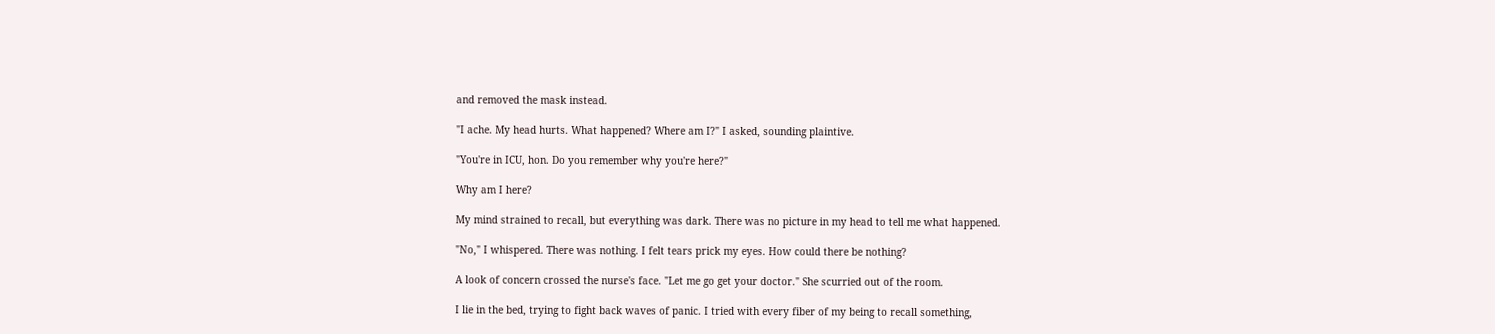and removed the mask instead.

"I ache. My head hurts. What happened? Where am I?" I asked, sounding plaintive.

"You're in ICU, hon. Do you remember why you're here?"

Why am I here?

My mind strained to recall, but everything was dark. There was no picture in my head to tell me what happened.

"No," I whispered. There was nothing. I felt tears prick my eyes. How could there be nothing?

A look of concern crossed the nurse's face. "Let me go get your doctor." She scurried out of the room.

I lie in the bed, trying to fight back waves of panic. I tried with every fiber of my being to recall something,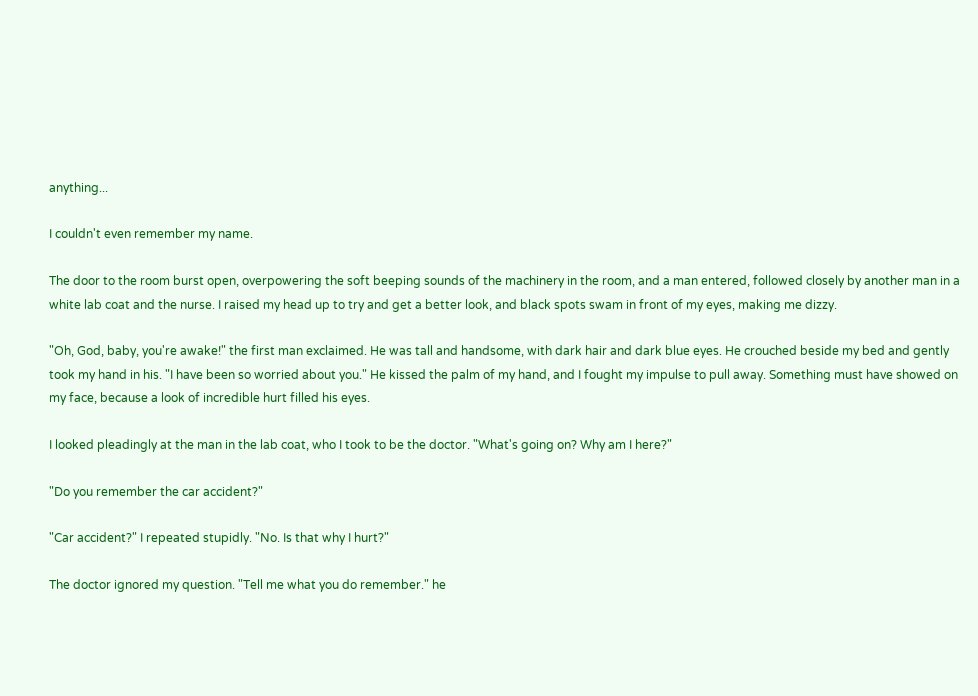anything...

I couldn't even remember my name.

The door to the room burst open, overpowering the soft beeping sounds of the machinery in the room, and a man entered, followed closely by another man in a white lab coat and the nurse. I raised my head up to try and get a better look, and black spots swam in front of my eyes, making me dizzy.

"Oh, God, baby, you're awake!" the first man exclaimed. He was tall and handsome, with dark hair and dark blue eyes. He crouched beside my bed and gently took my hand in his. "I have been so worried about you." He kissed the palm of my hand, and I fought my impulse to pull away. Something must have showed on my face, because a look of incredible hurt filled his eyes.

I looked pleadingly at the man in the lab coat, who I took to be the doctor. "What's going on? Why am I here?"

"Do you remember the car accident?"

"Car accident?" I repeated stupidly. "No. Is that why I hurt?"

The doctor ignored my question. "Tell me what you do remember." he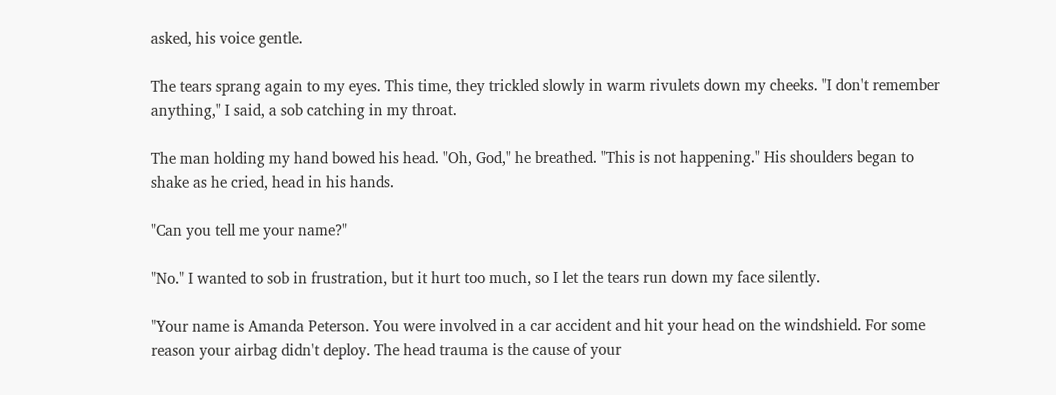asked, his voice gentle.

The tears sprang again to my eyes. This time, they trickled slowly in warm rivulets down my cheeks. "I don't remember anything," I said, a sob catching in my throat.

The man holding my hand bowed his head. "Oh, God," he breathed. "This is not happening." His shoulders began to shake as he cried, head in his hands.

"Can you tell me your name?"

"No." I wanted to sob in frustration, but it hurt too much, so I let the tears run down my face silently.

"Your name is Amanda Peterson. You were involved in a car accident and hit your head on the windshield. For some reason your airbag didn't deploy. The head trauma is the cause of your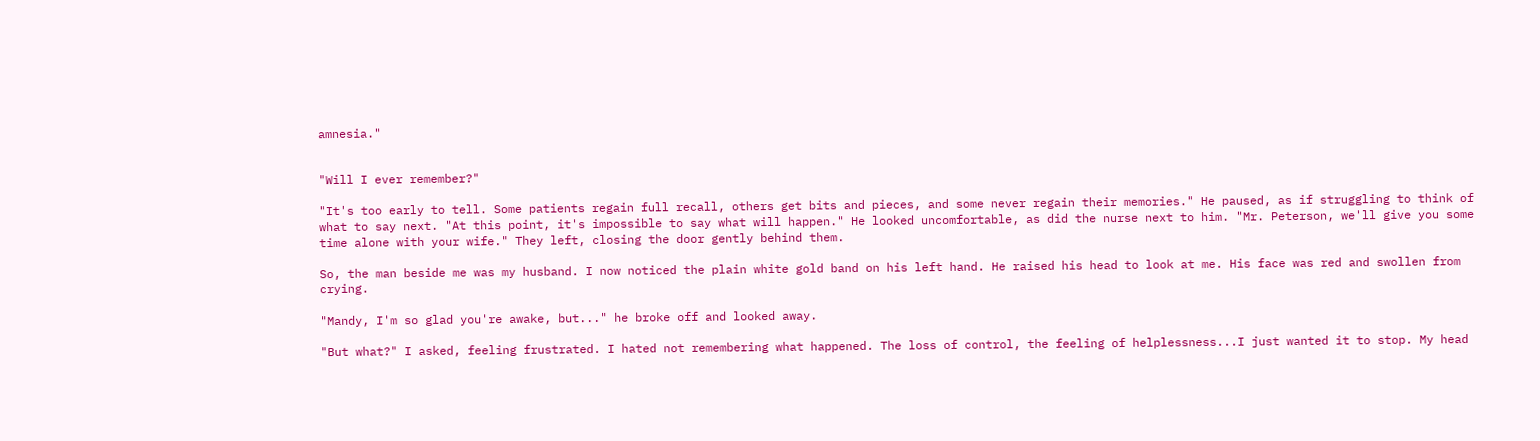amnesia."


"Will I ever remember?"

"It's too early to tell. Some patients regain full recall, others get bits and pieces, and some never regain their memories." He paused, as if struggling to think of what to say next. "At this point, it's impossible to say what will happen." He looked uncomfortable, as did the nurse next to him. "Mr. Peterson, we'll give you some time alone with your wife." They left, closing the door gently behind them.

So, the man beside me was my husband. I now noticed the plain white gold band on his left hand. He raised his head to look at me. His face was red and swollen from crying.

"Mandy, I'm so glad you're awake, but..." he broke off and looked away.

"But what?" I asked, feeling frustrated. I hated not remembering what happened. The loss of control, the feeling of helplessness...I just wanted it to stop. My head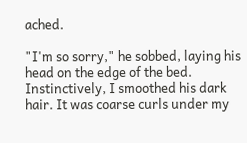ached.

"I'm so sorry," he sobbed, laying his head on the edge of the bed. Instinctively, I smoothed his dark hair. It was coarse curls under my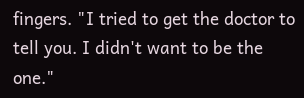fingers. "I tried to get the doctor to tell you. I didn't want to be the one."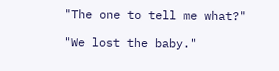"The one to tell me what?"

"We lost the baby."